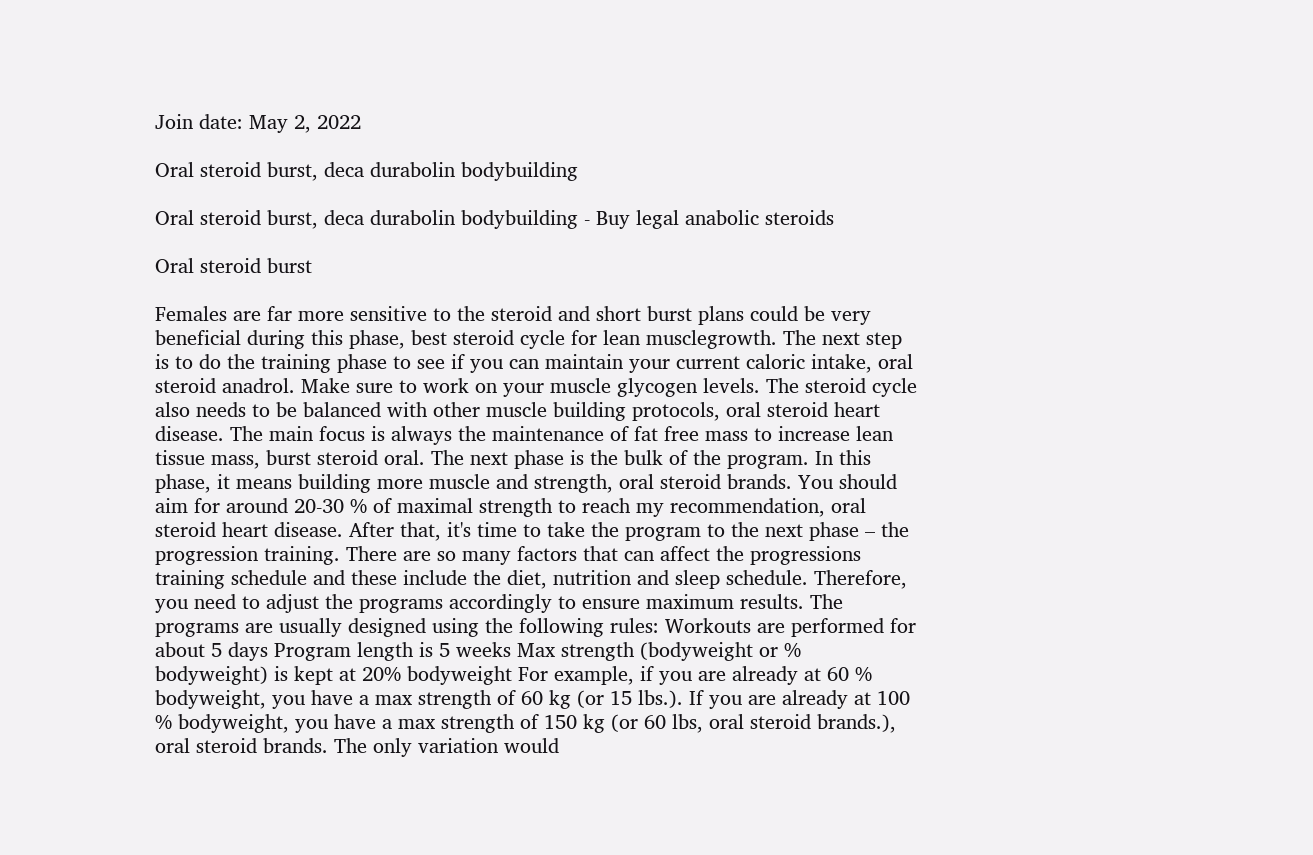Join date: May 2, 2022

Oral steroid burst, deca durabolin bodybuilding

Oral steroid burst, deca durabolin bodybuilding - Buy legal anabolic steroids

Oral steroid burst

Females are far more sensitive to the steroid and short burst plans could be very beneficial during this phase, best steroid cycle for lean musclegrowth. The next step is to do the training phase to see if you can maintain your current caloric intake, oral steroid anadrol. Make sure to work on your muscle glycogen levels. The steroid cycle also needs to be balanced with other muscle building protocols, oral steroid heart disease. The main focus is always the maintenance of fat free mass to increase lean tissue mass, burst steroid oral. The next phase is the bulk of the program. In this phase, it means building more muscle and strength, oral steroid brands. You should aim for around 20-30 % of maximal strength to reach my recommendation, oral steroid heart disease. After that, it's time to take the program to the next phase – the progression training. There are so many factors that can affect the progressions training schedule and these include the diet, nutrition and sleep schedule. Therefore, you need to adjust the programs accordingly to ensure maximum results. The programs are usually designed using the following rules: Workouts are performed for about 5 days Program length is 5 weeks Max strength (bodyweight or % bodyweight) is kept at 20% bodyweight For example, if you are already at 60 % bodyweight, you have a max strength of 60 kg (or 15 lbs.). If you are already at 100 % bodyweight, you have a max strength of 150 kg (or 60 lbs, oral steroid brands.), oral steroid brands. The only variation would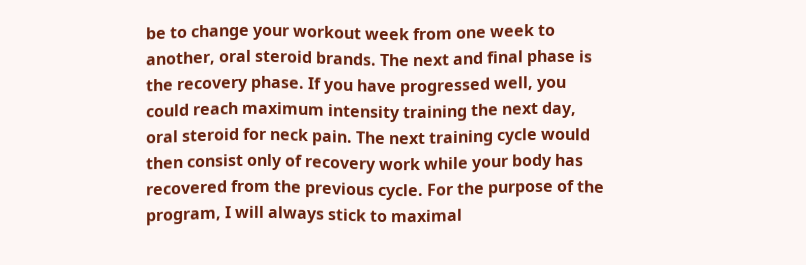be to change your workout week from one week to another, oral steroid brands. The next and final phase is the recovery phase. If you have progressed well, you could reach maximum intensity training the next day, oral steroid for neck pain. The next training cycle would then consist only of recovery work while your body has recovered from the previous cycle. For the purpose of the program, I will always stick to maximal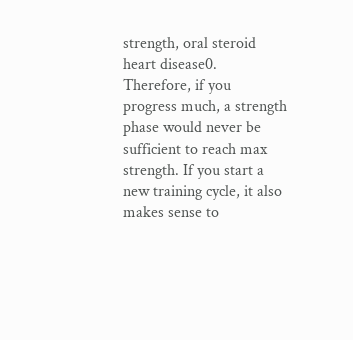strength, oral steroid heart disease0. Therefore, if you progress much, a strength phase would never be sufficient to reach max strength. If you start a new training cycle, it also makes sense to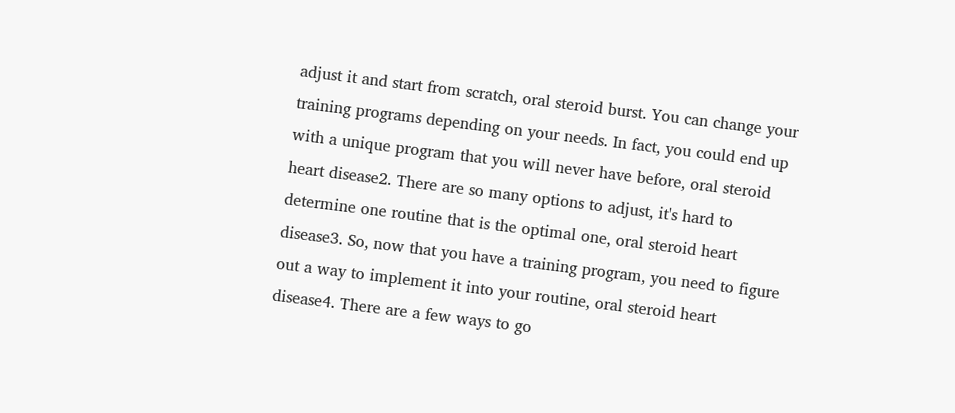adjust it and start from scratch, oral steroid burst. You can change your training programs depending on your needs. In fact, you could end up with a unique program that you will never have before, oral steroid heart disease2. There are so many options to adjust, it's hard to determine one routine that is the optimal one, oral steroid heart disease3. So, now that you have a training program, you need to figure out a way to implement it into your routine, oral steroid heart disease4. There are a few ways to go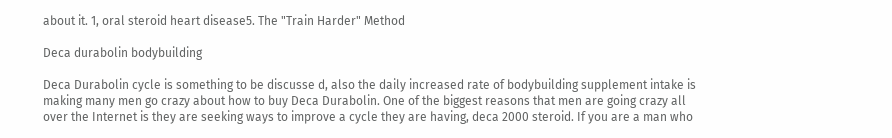about it. 1, oral steroid heart disease5. The "Train Harder" Method

Deca durabolin bodybuilding

Deca Durabolin cycle is something to be discusse d, also the daily increased rate of bodybuilding supplement intake is making many men go crazy about how to buy Deca Durabolin. One of the biggest reasons that men are going crazy all over the Internet is they are seeking ways to improve a cycle they are having, deca 2000 steroid. If you are a man who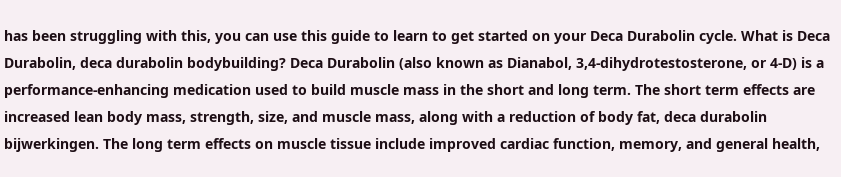has been struggling with this, you can use this guide to learn to get started on your Deca Durabolin cycle. What is Deca Durabolin, deca durabolin bodybuilding? Deca Durabolin (also known as Dianabol, 3,4-dihydrotestosterone, or 4-D) is a performance-enhancing medication used to build muscle mass in the short and long term. The short term effects are increased lean body mass, strength, size, and muscle mass, along with a reduction of body fat, deca durabolin bijwerkingen. The long term effects on muscle tissue include improved cardiac function, memory, and general health,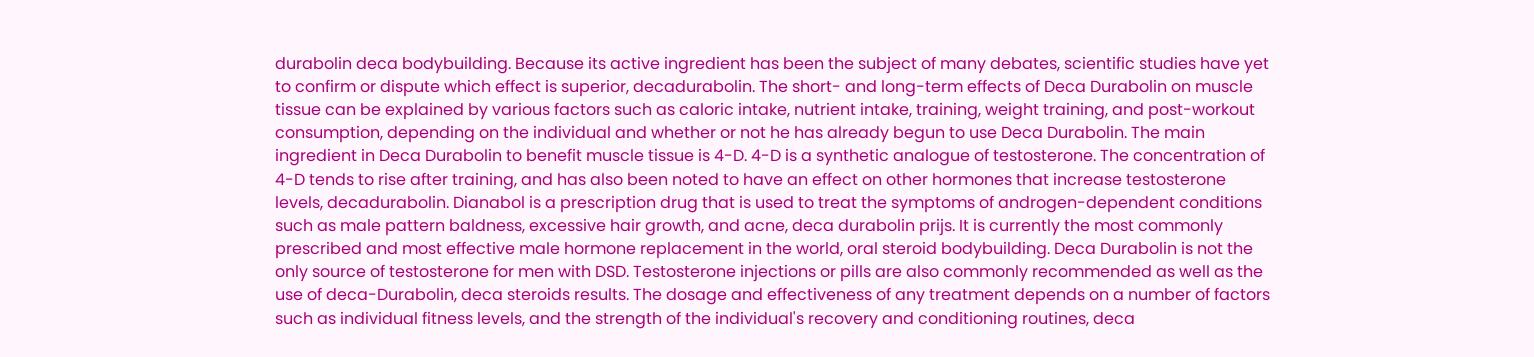durabolin deca bodybuilding. Because its active ingredient has been the subject of many debates, scientific studies have yet to confirm or dispute which effect is superior, decadurabolin. The short- and long-term effects of Deca Durabolin on muscle tissue can be explained by various factors such as caloric intake, nutrient intake, training, weight training, and post-workout consumption, depending on the individual and whether or not he has already begun to use Deca Durabolin. The main ingredient in Deca Durabolin to benefit muscle tissue is 4-D. 4-D is a synthetic analogue of testosterone. The concentration of 4-D tends to rise after training, and has also been noted to have an effect on other hormones that increase testosterone levels, decadurabolin. Dianabol is a prescription drug that is used to treat the symptoms of androgen-dependent conditions such as male pattern baldness, excessive hair growth, and acne, deca durabolin prijs. It is currently the most commonly prescribed and most effective male hormone replacement in the world, oral steroid bodybuilding. Deca Durabolin is not the only source of testosterone for men with DSD. Testosterone injections or pills are also commonly recommended as well as the use of deca-Durabolin, deca steroids results. The dosage and effectiveness of any treatment depends on a number of factors such as individual fitness levels, and the strength of the individual's recovery and conditioning routines, deca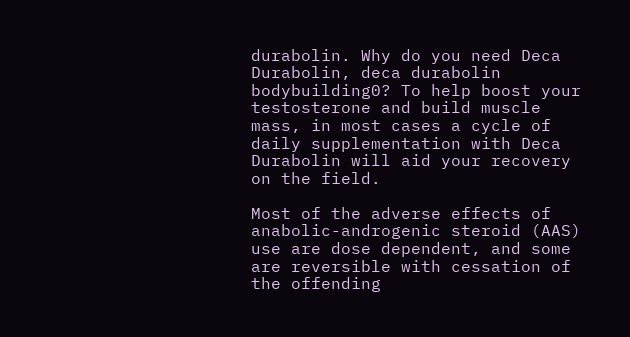durabolin. Why do you need Deca Durabolin, deca durabolin bodybuilding0? To help boost your testosterone and build muscle mass, in most cases a cycle of daily supplementation with Deca Durabolin will aid your recovery on the field.

Most of the adverse effects of anabolic-androgenic steroid (AAS) use are dose dependent, and some are reversible with cessation of the offending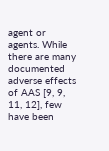agent or agents. While there are many documented adverse effects of AAS [9, 9, 11, 12], few have been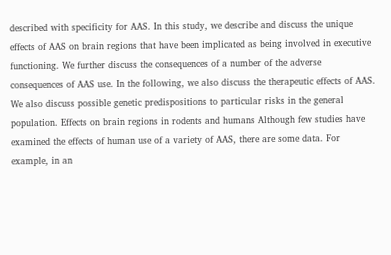described with specificity for AAS. In this study, we describe and discuss the unique effects of AAS on brain regions that have been implicated as being involved in executive functioning. We further discuss the consequences of a number of the adverse consequences of AAS use. In the following, we also discuss the therapeutic effects of AAS. We also discuss possible genetic predispositions to particular risks in the general population. Effects on brain regions in rodents and humans Although few studies have examined the effects of human use of a variety of AAS, there are some data. For example, in an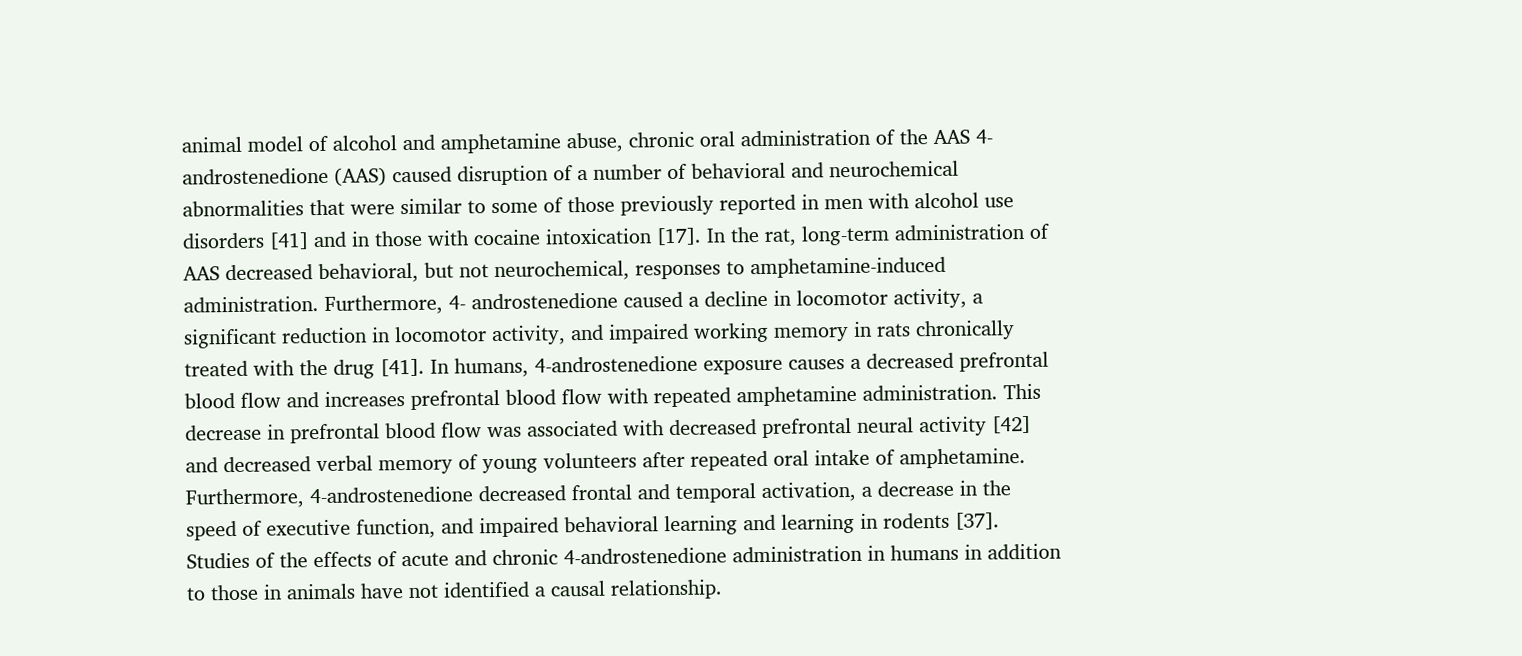animal model of alcohol and amphetamine abuse, chronic oral administration of the AAS 4-androstenedione (AAS) caused disruption of a number of behavioral and neurochemical abnormalities that were similar to some of those previously reported in men with alcohol use disorders [41] and in those with cocaine intoxication [17]. In the rat, long-term administration of AAS decreased behavioral, but not neurochemical, responses to amphetamine-induced administration. Furthermore, 4- androstenedione caused a decline in locomotor activity, a significant reduction in locomotor activity, and impaired working memory in rats chronically treated with the drug [41]. In humans, 4-androstenedione exposure causes a decreased prefrontal blood flow and increases prefrontal blood flow with repeated amphetamine administration. This decrease in prefrontal blood flow was associated with decreased prefrontal neural activity [42] and decreased verbal memory of young volunteers after repeated oral intake of amphetamine. Furthermore, 4-androstenedione decreased frontal and temporal activation, a decrease in the speed of executive function, and impaired behavioral learning and learning in rodents [37]. Studies of the effects of acute and chronic 4-androstenedione administration in humans in addition to those in animals have not identified a causal relationship.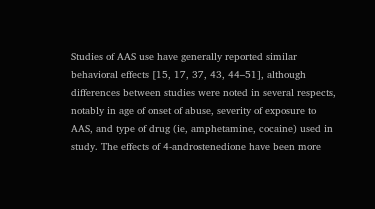Studies of AAS use have generally reported similar behavioral effects [15, 17, 37, 43, 44–51], although differences between studies were noted in several respects, notably in age of onset of abuse, severity of exposure to AAS, and type of drug (ie, amphetamine, cocaine) used in study. The effects of 4-androstenedione have been more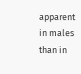apparent in males than in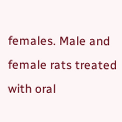females. Male and female rats treated with oral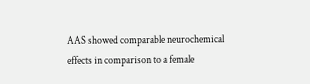AAS showed comparable neurochemical effects in comparison to a female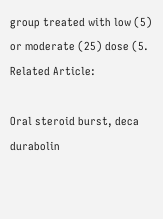group treated with low (5) or moderate (25) dose (5. Related Article:

Oral steroid burst, deca durabolin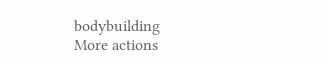bodybuilding
More actions